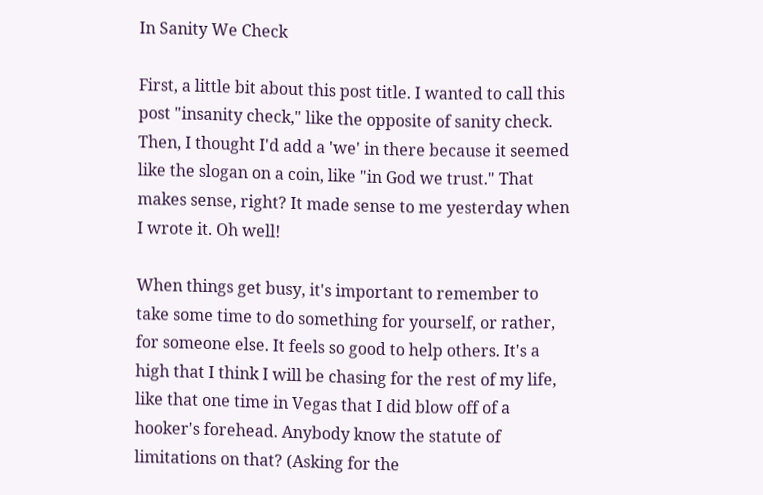In Sanity We Check

First, a little bit about this post title. I wanted to call this post "insanity check," like the opposite of sanity check. Then, I thought I'd add a 'we' in there because it seemed like the slogan on a coin, like "in God we trust." That makes sense, right? It made sense to me yesterday when I wrote it. Oh well!

When things get busy, it's important to remember to take some time to do something for yourself, or rather, for someone else. It feels so good to help others. It's a high that I think I will be chasing for the rest of my life, like that one time in Vegas that I did blow off of a hooker's forehead. Anybody know the statute of limitations on that? (Asking for the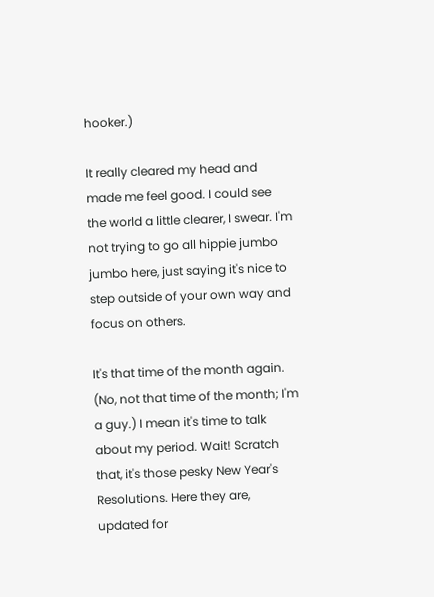hooker.)

It really cleared my head and made me feel good. I could see the world a little clearer, I swear. I'm not trying to go all hippie jumbo jumbo here, just saying it's nice to step outside of your own way and focus on others.

It's that time of the month again. (No, not that time of the month; I'm a guy.) I mean it's time to talk about my period. Wait! Scratch that, it's those pesky New Year's Resolutions. Here they are, updated for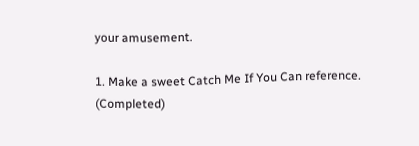your amusement.

1. Make a sweet Catch Me If You Can reference. (Completed)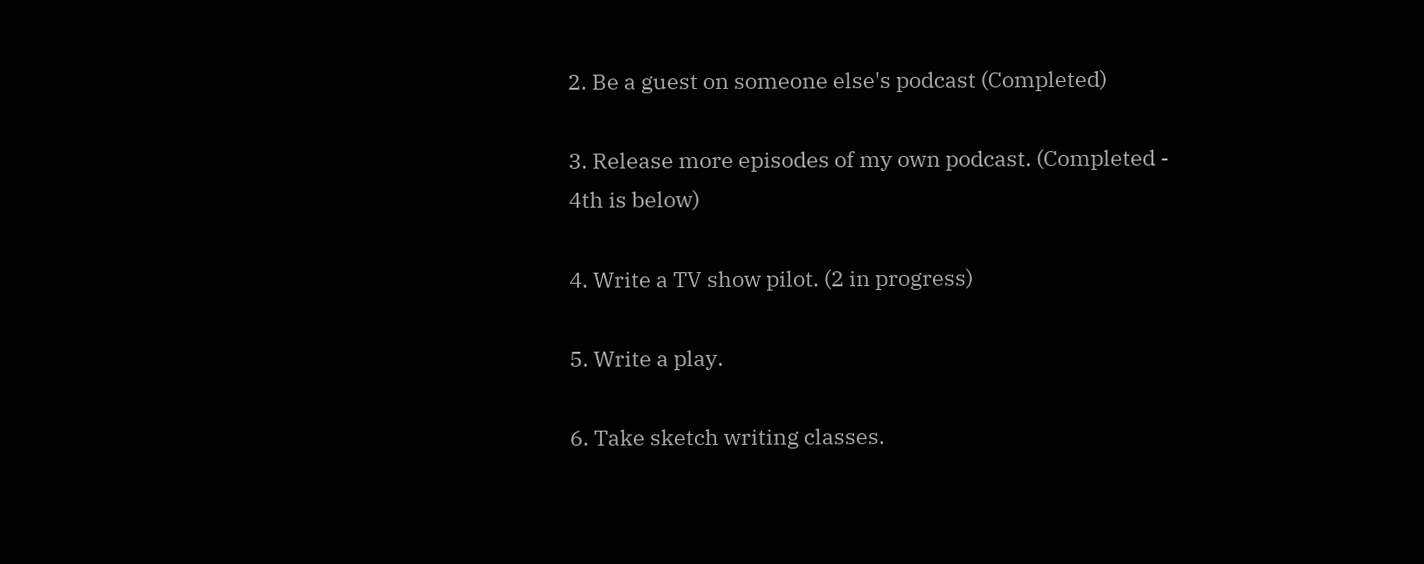2. Be a guest on someone else's podcast (Completed)

3. Release more episodes of my own podcast. (Completed - 4th is below)

4. Write a TV show pilot. (2 in progress)

5. Write a play.

6. Take sketch writing classes.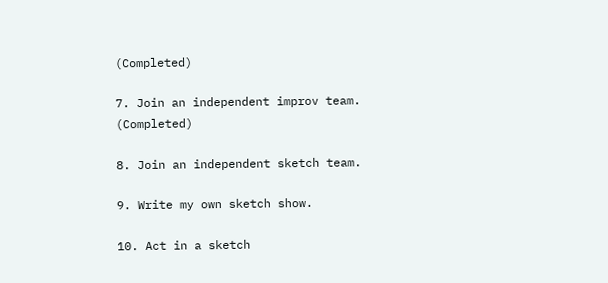(Completed)

7. Join an independent improv team. (Completed)

8. Join an independent sketch team.

9. Write my own sketch show.

10. Act in a sketch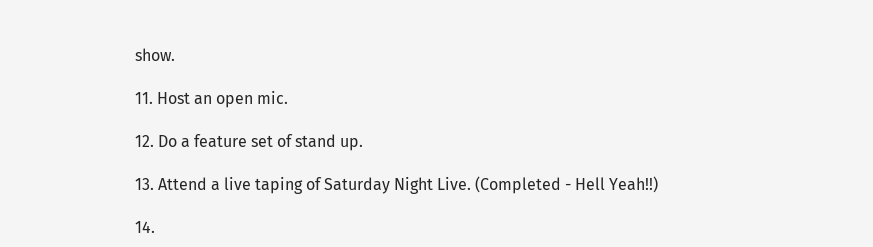show.

11. Host an open mic.

12. Do a feature set of stand up.

13. Attend a live taping of Saturday Night Live. (Completed - Hell Yeah!!)

14.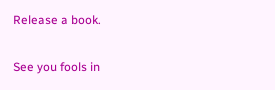Release a book.

See you fools in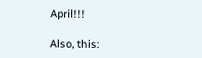April!!!

Also, this: